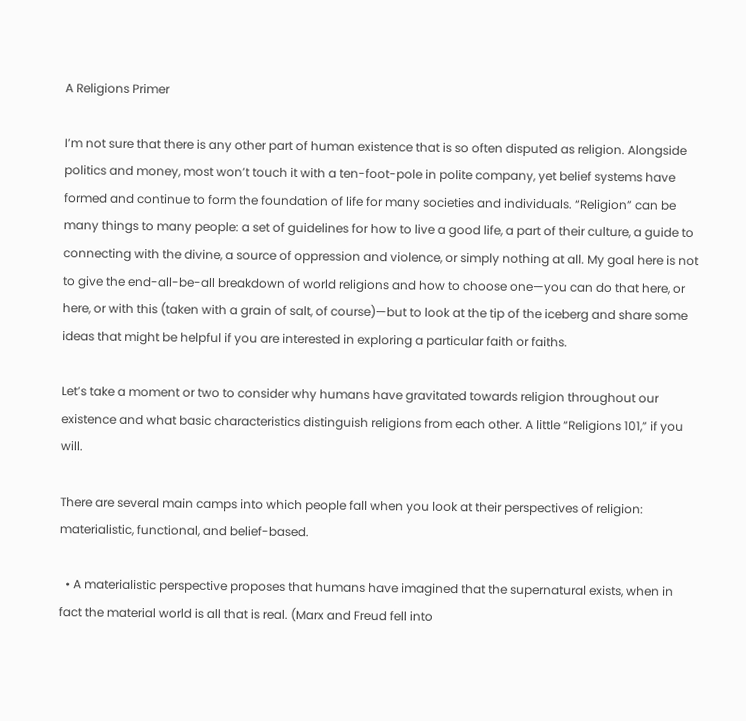A Religions Primer

I’m not sure that there is any other part of human existence that is so often disputed as religion. Alongside politics and money, most won’t touch it with a ten-foot-pole in polite company, yet belief systems have formed and continue to form the foundation of life for many societies and individuals. “Religion” can be many things to many people: a set of guidelines for how to live a good life, a part of their culture, a guide to connecting with the divine, a source of oppression and violence, or simply nothing at all. My goal here is not to give the end-all-be-all breakdown of world religions and how to choose one—you can do that here, or here, or with this (taken with a grain of salt, of course)—but to look at the tip of the iceberg and share some ideas that might be helpful if you are interested in exploring a particular faith or faiths.

Let’s take a moment or two to consider why humans have gravitated towards religion throughout our existence and what basic characteristics distinguish religions from each other. A little “Religions 101,” if you will.

There are several main camps into which people fall when you look at their perspectives of religion: materialistic, functional, and belief-based.

  • A materialistic perspective proposes that humans have imagined that the supernatural exists, when in fact the material world is all that is real. (Marx and Freud fell into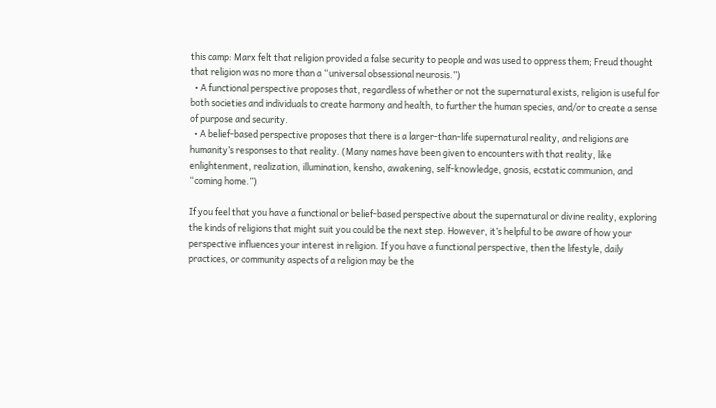this camp: Marx felt that religion provided a false security to people and was used to oppress them; Freud thought that religion was no more than a “universal obsessional neurosis.”)
  • A functional perspective proposes that, regardless of whether or not the supernatural exists, religion is useful for both societies and individuals to create harmony and health, to further the human species, and/or to create a sense of purpose and security.
  • A belief-based perspective proposes that there is a larger-than-life supernatural reality, and religions are humanity’s responses to that reality. (Many names have been given to encounters with that reality, like enlightenment, realization, illumination, kensho, awakening, self-knowledge, gnosis, ecstatic communion, and “coming home.”)

If you feel that you have a functional or belief-based perspective about the supernatural or divine reality, exploring the kinds of religions that might suit you could be the next step. However, it’s helpful to be aware of how your perspective influences your interest in religion. If you have a functional perspective, then the lifestyle, daily practices, or community aspects of a religion may be the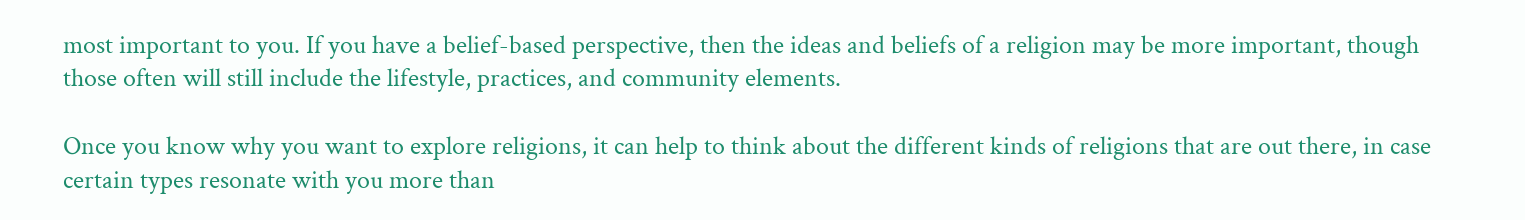most important to you. If you have a belief-based perspective, then the ideas and beliefs of a religion may be more important, though those often will still include the lifestyle, practices, and community elements.

Once you know why you want to explore religions, it can help to think about the different kinds of religions that are out there, in case certain types resonate with you more than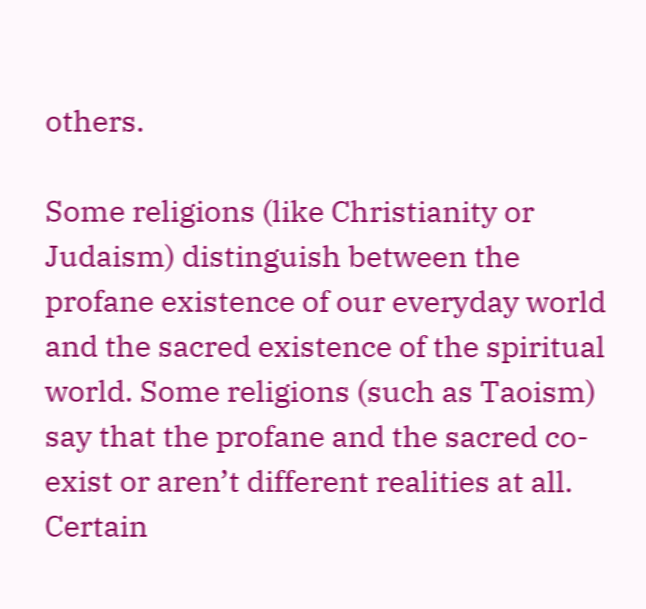others.

Some religions (like Christianity or Judaism) distinguish between the profane existence of our everyday world and the sacred existence of the spiritual world. Some religions (such as Taoism) say that the profane and the sacred co-exist or aren’t different realities at all. Certain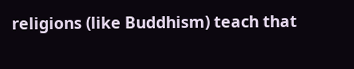religions (like Buddhism) teach that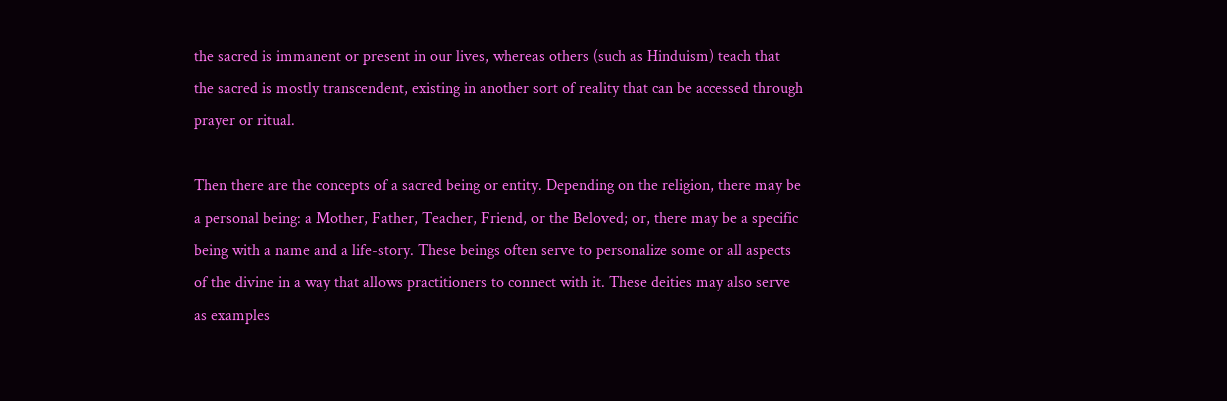the sacred is immanent or present in our lives, whereas others (such as Hinduism) teach that the sacred is mostly transcendent, existing in another sort of reality that can be accessed through prayer or ritual.

Then there are the concepts of a sacred being or entity. Depending on the religion, there may be a personal being: a Mother, Father, Teacher, Friend, or the Beloved; or, there may be a specific being with a name and a life-story. These beings often serve to personalize some or all aspects of the divine in a way that allows practitioners to connect with it. These deities may also serve as examples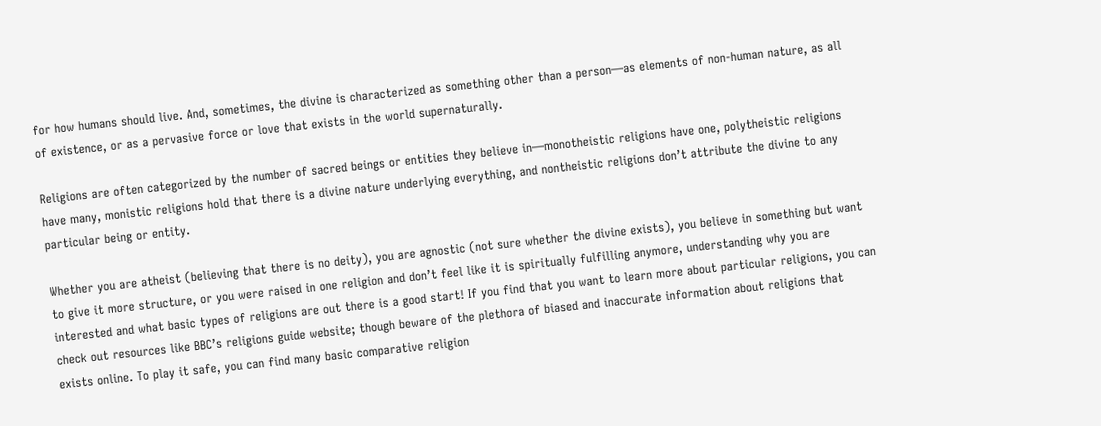for how humans should live. And, sometimes, the divine is characterized as something other than a person—as elements of non-human nature, as all of existence, or as a pervasive force or love that exists in the world supernaturally.

Religions are often categorized by the number of sacred beings or entities they believe in—monotheistic religions have one, polytheistic religions have many, monistic religions hold that there is a divine nature underlying everything, and nontheistic religions don’t attribute the divine to any particular being or entity.

Whether you are atheist (believing that there is no deity), you are agnostic (not sure whether the divine exists), you believe in something but want to give it more structure, or you were raised in one religion and don’t feel like it is spiritually fulfilling anymore, understanding why you are interested and what basic types of religions are out there is a good start! If you find that you want to learn more about particular religions, you can check out resources like BBC’s religions guide website; though beware of the plethora of biased and inaccurate information about religions that exists online. To play it safe, you can find many basic comparative religion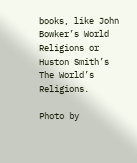books, like John Bowker’s World Religions or Huston Smith’s The World’s Religions.

Photo by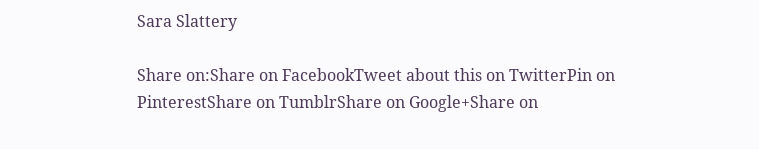Sara Slattery

Share on:Share on FacebookTweet about this on TwitterPin on PinterestShare on TumblrShare on Google+Share on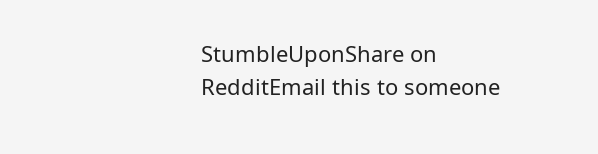StumbleUponShare on RedditEmail this to someone